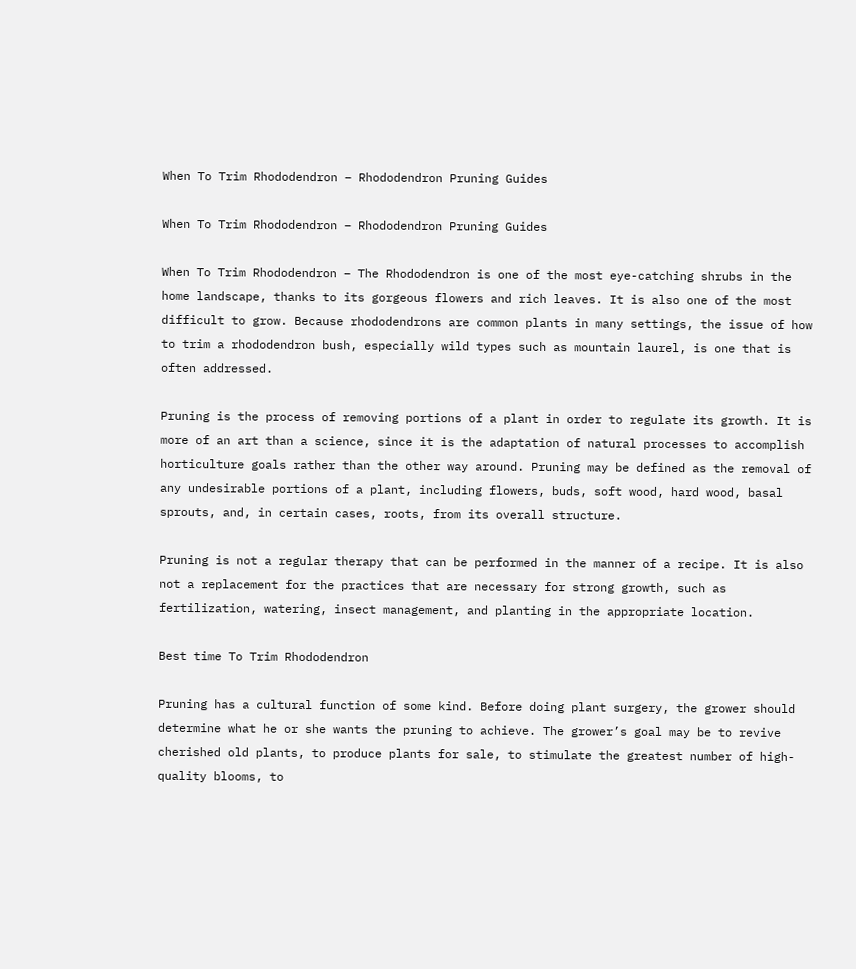When To Trim Rhododendron – Rhododendron Pruning Guides

When To Trim Rhododendron – Rhododendron Pruning Guides

When To Trim Rhododendron – The Rhododendron is one of the most eye-catching shrubs in the home landscape, thanks to its gorgeous flowers and rich leaves. It is also one of the most difficult to grow. Because rhododendrons are common plants in many settings, the issue of how to trim a rhododendron bush, especially wild types such as mountain laurel, is one that is often addressed.

Pruning is the process of removing portions of a plant in order to regulate its growth. It is more of an art than a science, since it is the adaptation of natural processes to accomplish horticulture goals rather than the other way around. Pruning may be defined as the removal of any undesirable portions of a plant, including flowers, buds, soft wood, hard wood, basal sprouts, and, in certain cases, roots, from its overall structure.

Pruning is not a regular therapy that can be performed in the manner of a recipe. It is also not a replacement for the practices that are necessary for strong growth, such as fertilization, watering, insect management, and planting in the appropriate location.

Best time To Trim Rhododendron

Pruning has a cultural function of some kind. Before doing plant surgery, the grower should determine what he or she wants the pruning to achieve. The grower’s goal may be to revive cherished old plants, to produce plants for sale, to stimulate the greatest number of high-quality blooms, to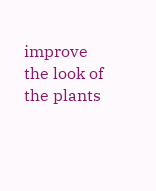improve the look of the plants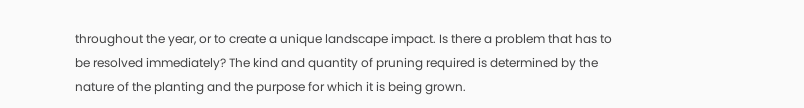throughout the year, or to create a unique landscape impact. Is there a problem that has to be resolved immediately? The kind and quantity of pruning required is determined by the nature of the planting and the purpose for which it is being grown.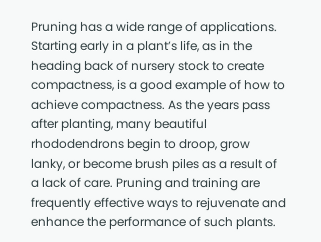Pruning has a wide range of applications. Starting early in a plant’s life, as in the heading back of nursery stock to create compactness, is a good example of how to achieve compactness. As the years pass after planting, many beautiful rhododendrons begin to droop, grow lanky, or become brush piles as a result of a lack of care. Pruning and training are frequently effective ways to rejuvenate and enhance the performance of such plants.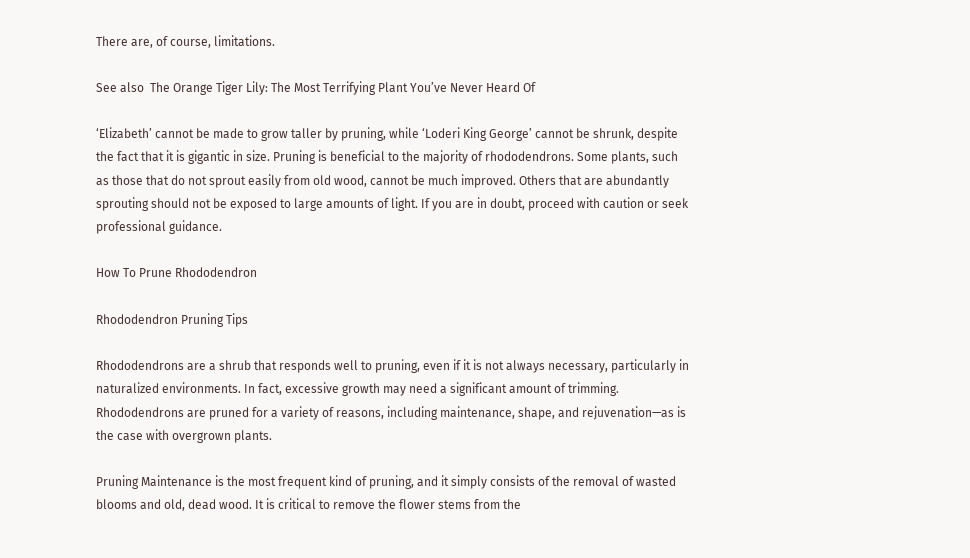There are, of course, limitations.

See also  The Orange Tiger Lily: The Most Terrifying Plant You’ve Never Heard Of

‘Elizabeth’ cannot be made to grow taller by pruning, while ‘Loderi King George’ cannot be shrunk, despite the fact that it is gigantic in size. Pruning is beneficial to the majority of rhododendrons. Some plants, such as those that do not sprout easily from old wood, cannot be much improved. Others that are abundantly sprouting should not be exposed to large amounts of light. If you are in doubt, proceed with caution or seek professional guidance.

How To Prune Rhododendron

Rhododendron Pruning Tips

Rhododendrons are a shrub that responds well to pruning, even if it is not always necessary, particularly in naturalized environments. In fact, excessive growth may need a significant amount of trimming. Rhododendrons are pruned for a variety of reasons, including maintenance, shape, and rejuvenation—as is the case with overgrown plants.

Pruning Maintenance is the most frequent kind of pruning, and it simply consists of the removal of wasted blooms and old, dead wood. It is critical to remove the flower stems from the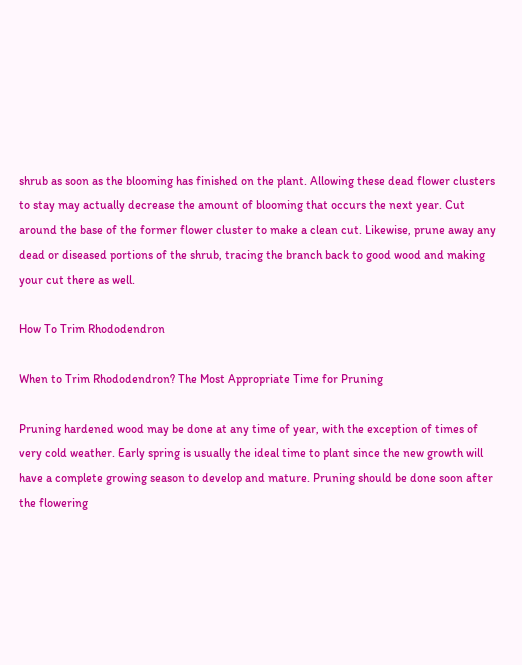shrub as soon as the blooming has finished on the plant. Allowing these dead flower clusters to stay may actually decrease the amount of blooming that occurs the next year. Cut around the base of the former flower cluster to make a clean cut. Likewise, prune away any dead or diseased portions of the shrub, tracing the branch back to good wood and making your cut there as well.

How To Trim Rhododendron

When to Trim Rhododendron? The Most Appropriate Time for Pruning

Pruning hardened wood may be done at any time of year, with the exception of times of very cold weather. Early spring is usually the ideal time to plant since the new growth will have a complete growing season to develop and mature. Pruning should be done soon after the flowering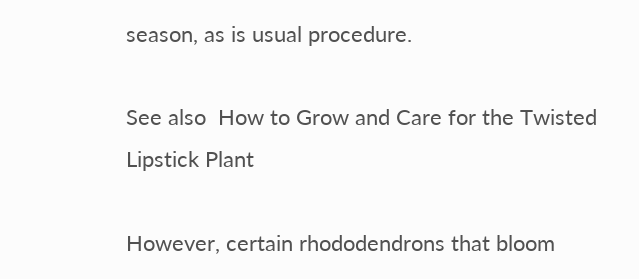season, as is usual procedure.

See also  How to Grow and Care for the Twisted Lipstick Plant

However, certain rhododendrons that bloom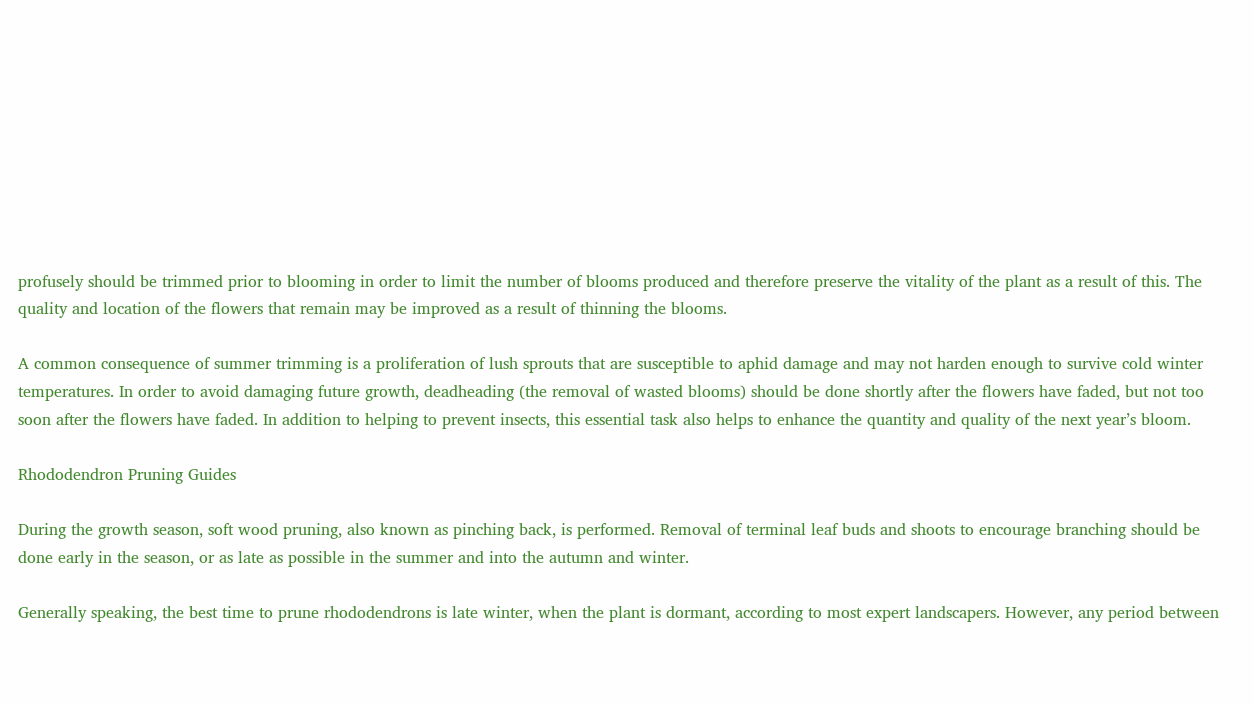profusely should be trimmed prior to blooming in order to limit the number of blooms produced and therefore preserve the vitality of the plant as a result of this. The quality and location of the flowers that remain may be improved as a result of thinning the blooms.

A common consequence of summer trimming is a proliferation of lush sprouts that are susceptible to aphid damage and may not harden enough to survive cold winter temperatures. In order to avoid damaging future growth, deadheading (the removal of wasted blooms) should be done shortly after the flowers have faded, but not too soon after the flowers have faded. In addition to helping to prevent insects, this essential task also helps to enhance the quantity and quality of the next year’s bloom.

Rhododendron Pruning Guides

During the growth season, soft wood pruning, also known as pinching back, is performed. Removal of terminal leaf buds and shoots to encourage branching should be done early in the season, or as late as possible in the summer and into the autumn and winter.

Generally speaking, the best time to prune rhododendrons is late winter, when the plant is dormant, according to most expert landscapers. However, any period between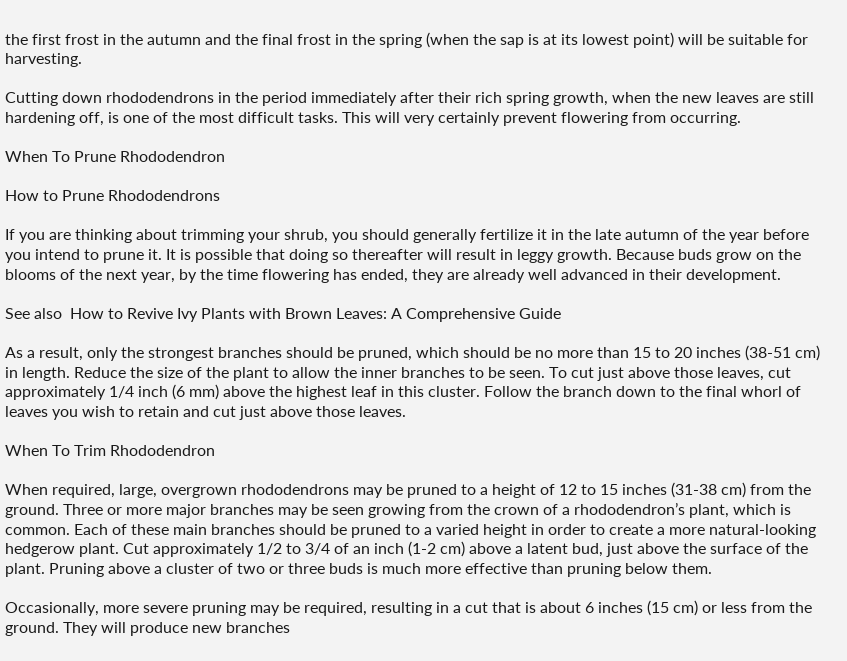the first frost in the autumn and the final frost in the spring (when the sap is at its lowest point) will be suitable for harvesting.

Cutting down rhododendrons in the period immediately after their rich spring growth, when the new leaves are still hardening off, is one of the most difficult tasks. This will very certainly prevent flowering from occurring.

When To Prune Rhododendron

How to Prune Rhododendrons

If you are thinking about trimming your shrub, you should generally fertilize it in the late autumn of the year before you intend to prune it. It is possible that doing so thereafter will result in leggy growth. Because buds grow on the blooms of the next year, by the time flowering has ended, they are already well advanced in their development.

See also  How to Revive Ivy Plants with Brown Leaves: A Comprehensive Guide

As a result, only the strongest branches should be pruned, which should be no more than 15 to 20 inches (38-51 cm) in length. Reduce the size of the plant to allow the inner branches to be seen. To cut just above those leaves, cut approximately 1/4 inch (6 mm) above the highest leaf in this cluster. Follow the branch down to the final whorl of leaves you wish to retain and cut just above those leaves.

When To Trim Rhododendron

When required, large, overgrown rhododendrons may be pruned to a height of 12 to 15 inches (31-38 cm) from the ground. Three or more major branches may be seen growing from the crown of a rhododendron’s plant, which is common. Each of these main branches should be pruned to a varied height in order to create a more natural-looking hedgerow plant. Cut approximately 1/2 to 3/4 of an inch (1-2 cm) above a latent bud, just above the surface of the plant. Pruning above a cluster of two or three buds is much more effective than pruning below them.

Occasionally, more severe pruning may be required, resulting in a cut that is about 6 inches (15 cm) or less from the ground. They will produce new branches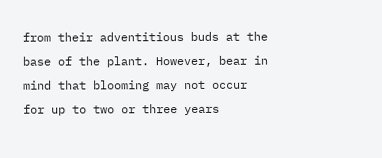from their adventitious buds at the base of the plant. However, bear in mind that blooming may not occur for up to two or three years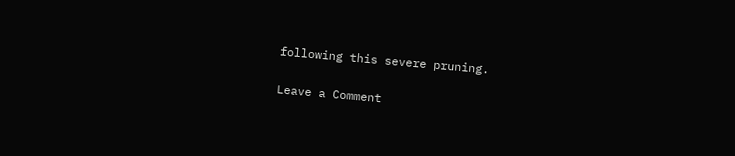following this severe pruning.

Leave a Comment